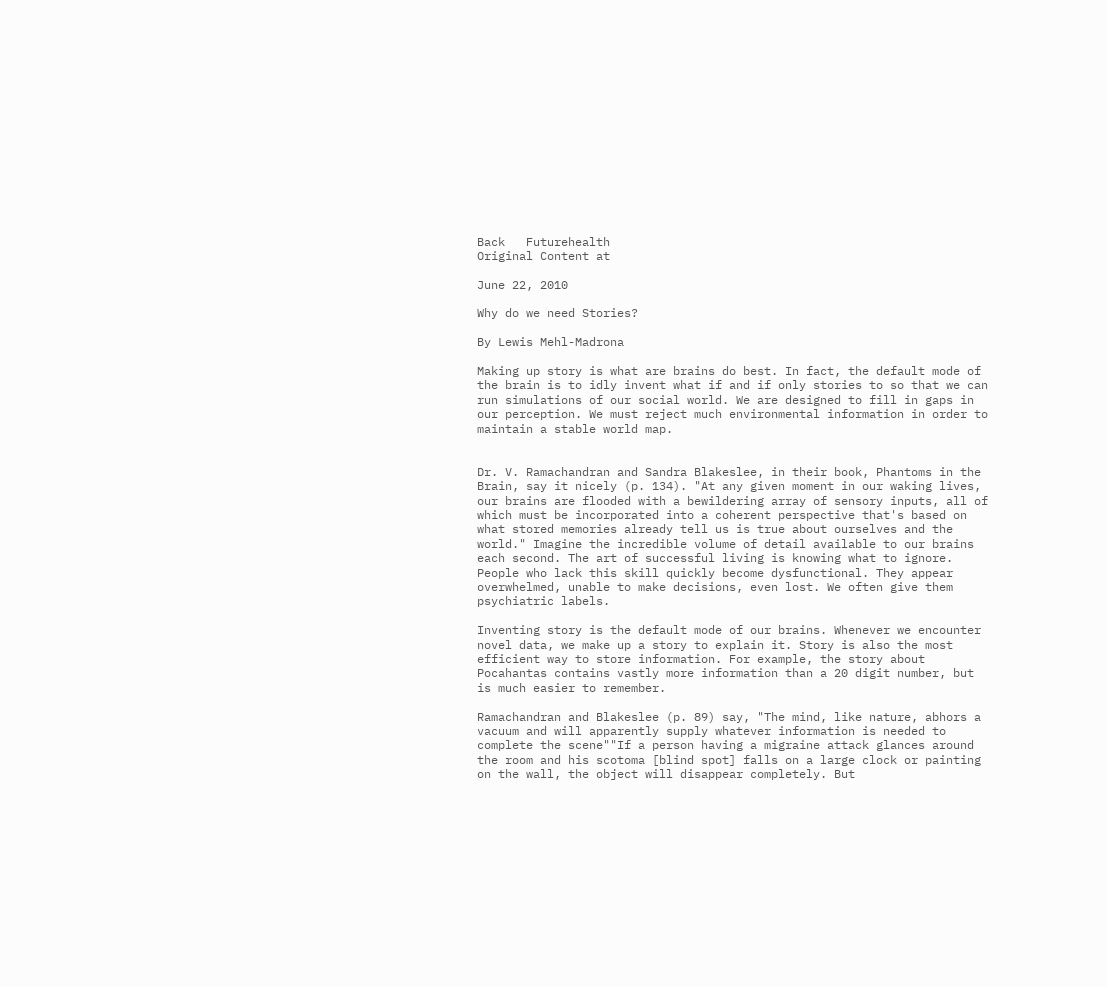Back   Futurehealth
Original Content at

June 22, 2010

Why do we need Stories?

By Lewis Mehl-Madrona

Making up story is what are brains do best. In fact, the default mode of the brain is to idly invent what if and if only stories to so that we can run simulations of our social world. We are designed to fill in gaps in our perception. We must reject much environmental information in order to maintain a stable world map.


Dr. V. Ramachandran and Sandra Blakeslee, in their book, Phantoms in the Brain, say it nicely (p. 134). "At any given moment in our waking lives, our brains are flooded with a bewildering array of sensory inputs, all of which must be incorporated into a coherent perspective that's based on what stored memories already tell us is true about ourselves and the world." Imagine the incredible volume of detail available to our brains each second. The art of successful living is knowing what to ignore. People who lack this skill quickly become dysfunctional. They appear overwhelmed, unable to make decisions, even lost. We often give them psychiatric labels.

Inventing story is the default mode of our brains. Whenever we encounter novel data, we make up a story to explain it. Story is also the most efficient way to store information. For example, the story about Pocahantas contains vastly more information than a 20 digit number, but is much easier to remember.

Ramachandran and Blakeslee (p. 89) say, "The mind, like nature, abhors a vacuum and will apparently supply whatever information is needed to complete the scene""If a person having a migraine attack glances around the room and his scotoma [blind spot] falls on a large clock or painting on the wall, the object will disappear completely. But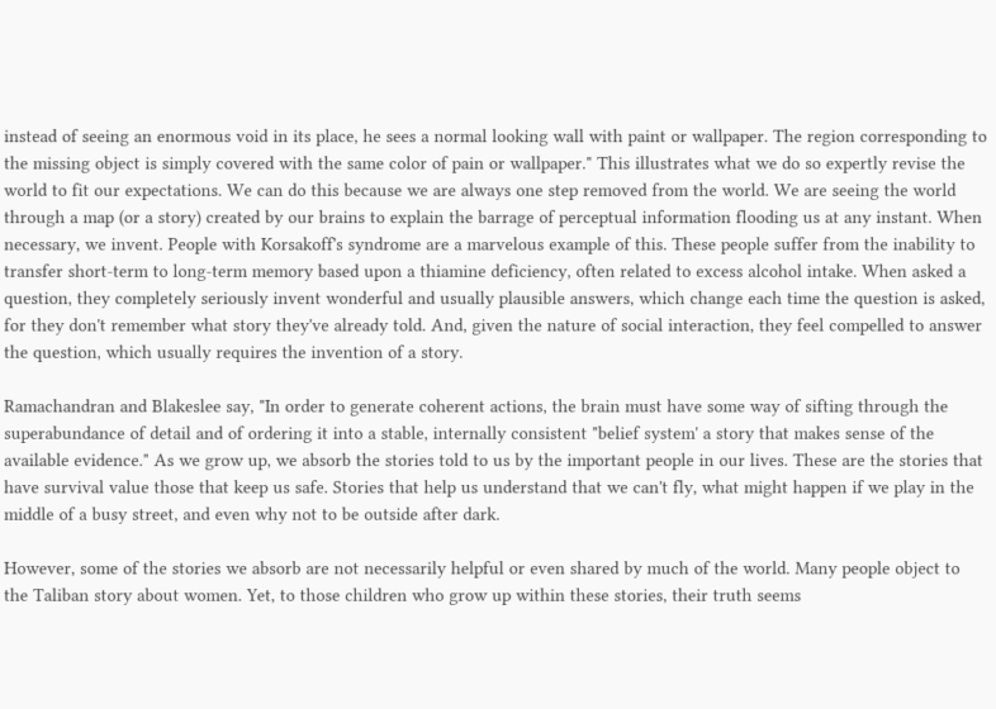instead of seeing an enormous void in its place, he sees a normal looking wall with paint or wallpaper. The region corresponding to the missing object is simply covered with the same color of pain or wallpaper." This illustrates what we do so expertly revise the world to fit our expectations. We can do this because we are always one step removed from the world. We are seeing the world through a map (or a story) created by our brains to explain the barrage of perceptual information flooding us at any instant. When necessary, we invent. People with Korsakoff's syndrome are a marvelous example of this. These people suffer from the inability to transfer short-term to long-term memory based upon a thiamine deficiency, often related to excess alcohol intake. When asked a question, they completely seriously invent wonderful and usually plausible answers, which change each time the question is asked, for they don't remember what story they've already told. And, given the nature of social interaction, they feel compelled to answer the question, which usually requires the invention of a story.

Ramachandran and Blakeslee say, "In order to generate coherent actions, the brain must have some way of sifting through the superabundance of detail and of ordering it into a stable, internally consistent "belief system' a story that makes sense of the available evidence." As we grow up, we absorb the stories told to us by the important people in our lives. These are the stories that have survival value those that keep us safe. Stories that help us understand that we can't fly, what might happen if we play in the middle of a busy street, and even why not to be outside after dark.

However, some of the stories we absorb are not necessarily helpful or even shared by much of the world. Many people object to the Taliban story about women. Yet, to those children who grow up within these stories, their truth seems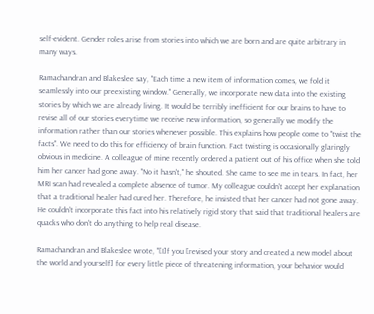self-evident. Gender roles arise from stories into which we are born and are quite arbitrary in many ways.

Ramachandran and Blakeslee say, "Each time a new item of information comes, we fold it seamlessly into our preexisting window." Generally, we incorporate new data into the existing stories by which we are already living. It would be terribly inefficient for our brains to have to revise all of our stories everytime we receive new information, so generally we modify the information rather than our stories whenever possible. This explains how people come to "twist the facts". We need to do this for efficiency of brain function. Fact twisting is occasionally glaringly obvious in medicine. A colleague of mine recently ordered a patient out of his office when she told him her cancer had gone away. "No it hasn't," he shouted. She came to see me in tears. In fact, her MRI scan had revealed a complete absence of tumor. My colleague couldn't accept her explanation that a traditional healer had cured her. Therefore, he insisted that her cancer had not gone away. He couldn't incorporate this fact into his relatively rigid story that said that traditional healers are quacks who don't do anything to help real disease.

Ramachandran and Blakeslee wrote, "[I]f you [revised your story and created a new model about the world and yourself] for every little piece of threatening information, your behavior would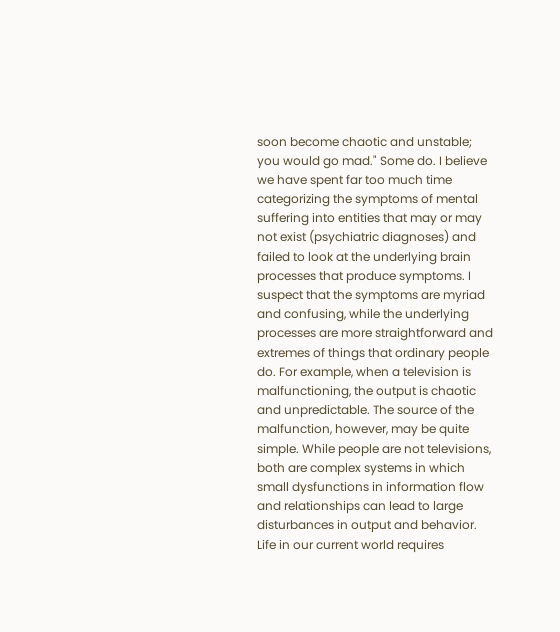soon become chaotic and unstable; you would go mad." Some do. I believe we have spent far too much time categorizing the symptoms of mental suffering into entities that may or may not exist (psychiatric diagnoses) and failed to look at the underlying brain processes that produce symptoms. I suspect that the symptoms are myriad and confusing, while the underlying processes are more straightforward and extremes of things that ordinary people do. For example, when a television is malfunctioning, the output is chaotic and unpredictable. The source of the malfunction, however, may be quite simple. While people are not televisions, both are complex systems in which small dysfunctions in information flow and relationships can lead to large disturbances in output and behavior. Life in our current world requires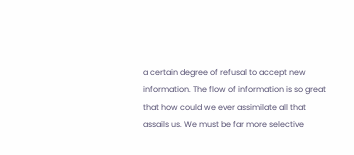a certain degree of refusal to accept new information. The flow of information is so great that how could we ever assimilate all that assails us. We must be far more selective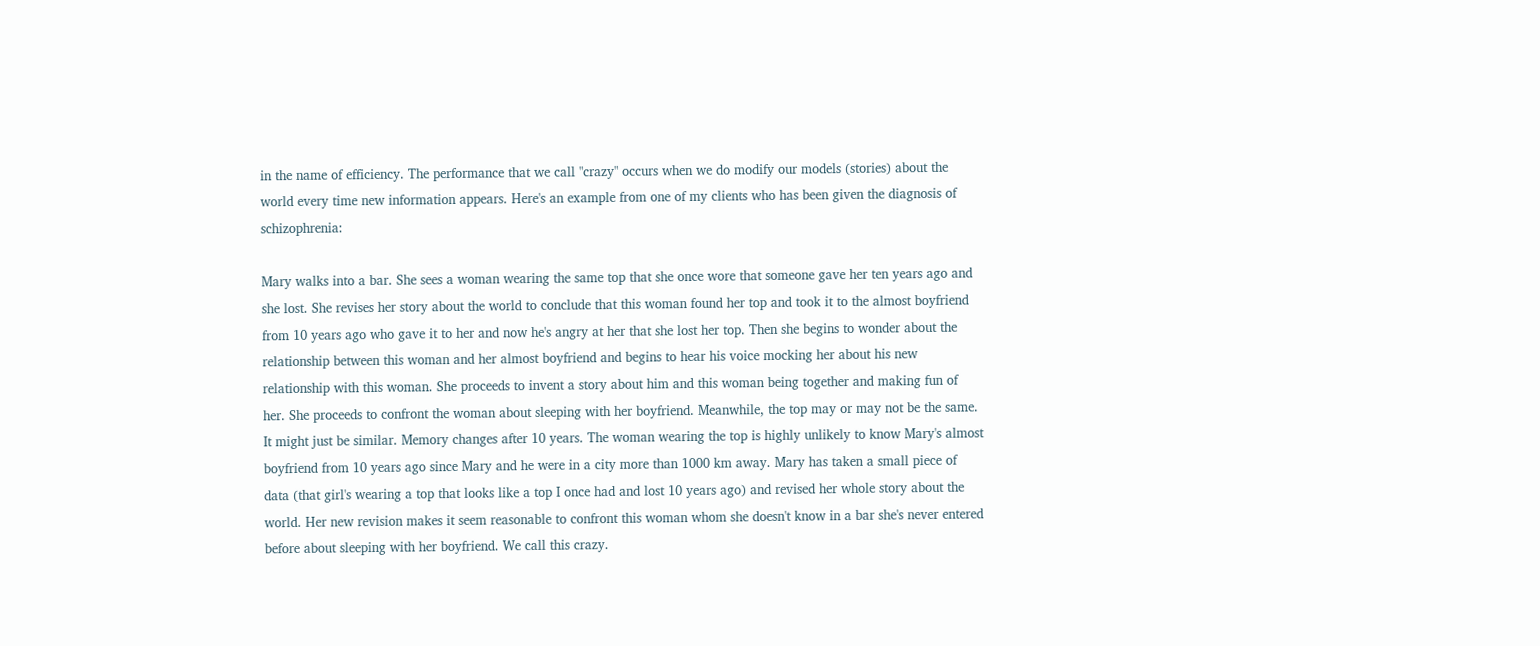in the name of efficiency. The performance that we call "crazy" occurs when we do modify our models (stories) about the world every time new information appears. Here's an example from one of my clients who has been given the diagnosis of schizophrenia:

Mary walks into a bar. She sees a woman wearing the same top that she once wore that someone gave her ten years ago and she lost. She revises her story about the world to conclude that this woman found her top and took it to the almost boyfriend from 10 years ago who gave it to her and now he's angry at her that she lost her top. Then she begins to wonder about the relationship between this woman and her almost boyfriend and begins to hear his voice mocking her about his new relationship with this woman. She proceeds to invent a story about him and this woman being together and making fun of her. She proceeds to confront the woman about sleeping with her boyfriend. Meanwhile, the top may or may not be the same. It might just be similar. Memory changes after 10 years. The woman wearing the top is highly unlikely to know Mary's almost boyfriend from 10 years ago since Mary and he were in a city more than 1000 km away. Mary has taken a small piece of data (that girl's wearing a top that looks like a top I once had and lost 10 years ago) and revised her whole story about the world. Her new revision makes it seem reasonable to confront this woman whom she doesn't know in a bar she's never entered before about sleeping with her boyfriend. We call this crazy.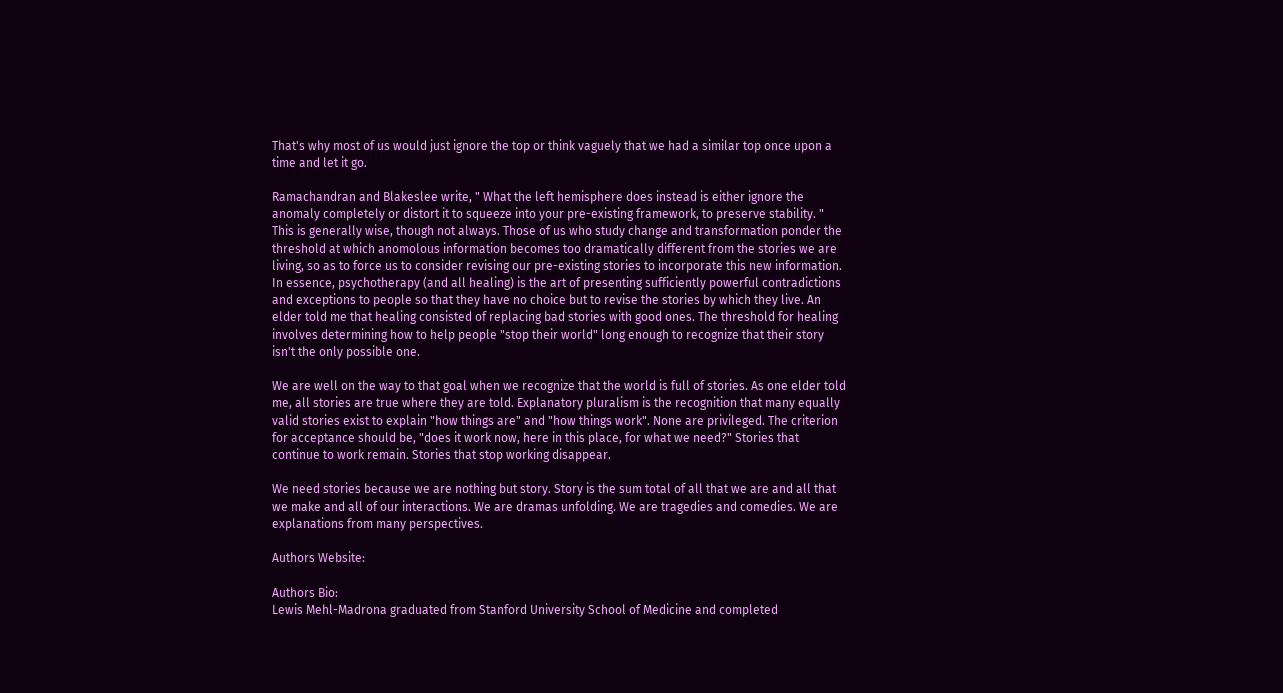That's why most of us would just ignore the top or think vaguely that we had a similar top once upon a time and let it go.

Ramachandran and Blakeslee write, " What the left hemisphere does instead is either ignore the anomaly completely or distort it to squeeze into your pre-existing framework, to preserve stability. " This is generally wise, though not always. Those of us who study change and transformation ponder the threshold at which anomolous information becomes too dramatically different from the stories we are living, so as to force us to consider revising our pre-existing stories to incorporate this new information. In essence, psychotherapy (and all healing) is the art of presenting sufficiently powerful contradictions and exceptions to people so that they have no choice but to revise the stories by which they live. An elder told me that healing consisted of replacing bad stories with good ones. The threshold for healing involves determining how to help people "stop their world" long enough to recognize that their story isn't the only possible one.

We are well on the way to that goal when we recognize that the world is full of stories. As one elder told me, all stories are true where they are told. Explanatory pluralism is the recognition that many equally valid stories exist to explain "how things are" and "how things work". None are privileged. The criterion for acceptance should be, "does it work now, here in this place, for what we need?" Stories that continue to work remain. Stories that stop working disappear.

We need stories because we are nothing but story. Story is the sum total of all that we are and all that we make and all of our interactions. We are dramas unfolding. We are tragedies and comedies. We are explanations from many perspectives.

Authors Website:

Authors Bio:
Lewis Mehl-Madrona graduated from Stanford University School of Medicine and completed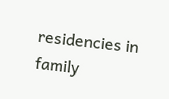residencies in family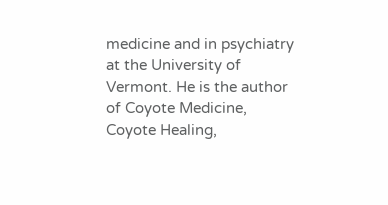medicine and in psychiatry at the University of Vermont. He is the author of Coyote Medicine, Coyote Healing,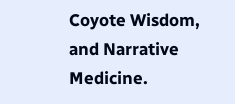Coyote Wisdom, and Narrative Medicine.